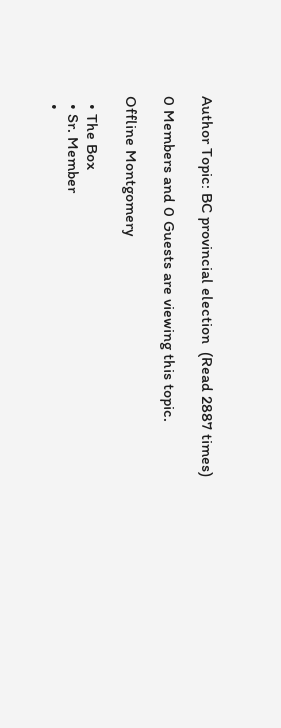Author Topic: BC provincial election  (Read 2887 times)

0 Members and 0 Guests are viewing this topic.

Offline Montgomery

  • The Box
  • Sr. Member
  •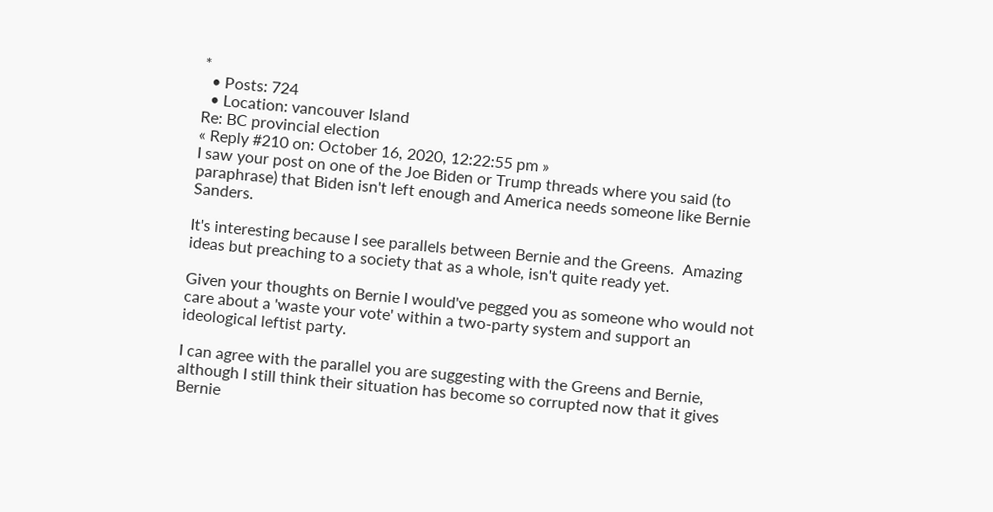*
  • Posts: 724
  • Location: vancouver Island
Re: BC provincial election
« Reply #210 on: October 16, 2020, 12:22:55 pm »
I saw your post on one of the Joe Biden or Trump threads where you said (to paraphrase) that Biden isn't left enough and America needs someone like Bernie Sanders.

It's interesting because I see parallels between Bernie and the Greens.  Amazing ideas but preaching to a society that as a whole, isn't quite ready yet.

Given your thoughts on Bernie I would've pegged you as someone who would not care about a 'waste your vote' within a two-party system and support an ideological leftist party.

I can agree with the parallel you are suggesting with the Greens and Bernie, although I still think their situation has become so corrupted now that it gives Bernie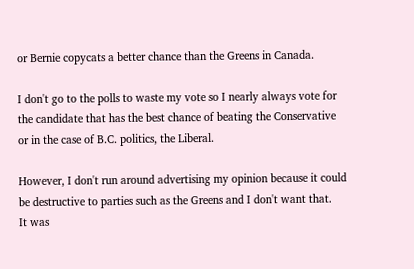or Bernie copycats a better chance than the Greens in Canada.

I don't go to the polls to waste my vote so I nearly always vote for the candidate that has the best chance of beating the Conservative or in the case of B.C. politics, the Liberal.

However, I don't run around advertising my opinion because it could be destructive to parties such as the Greens and I don't want that.
It was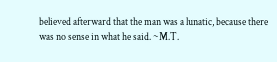believed afterward that the man was a lunatic, because there was no sense in what he said. ~M.T.